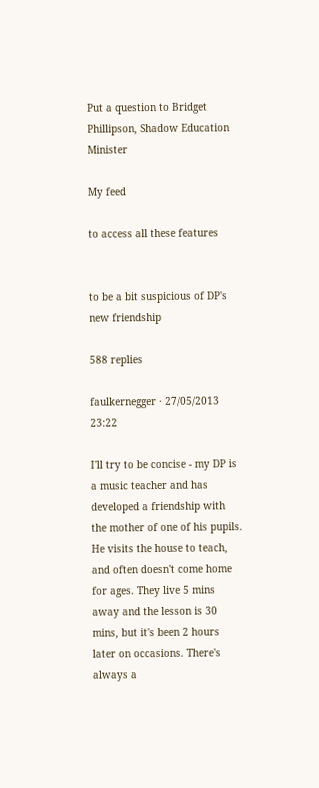Put a question to Bridget Phillipson, Shadow Education Minister

My feed

to access all these features


to be a bit suspicious of DP's new friendship

588 replies

faulkernegger · 27/05/2013 23:22

I'll try to be concise - my DP is a music teacher and has developed a friendship with the mother of one of his pupils. He visits the house to teach, and often doesn't come home for ages. They live 5 mins away and the lesson is 30 mins, but it's been 2 hours later on occasions. There's always a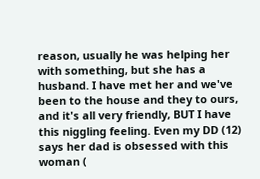reason, usually he was helping her with something, but she has a husband. I have met her and we've been to the house and they to ours, and it's all very friendly, BUT I have this niggling feeling. Even my DD (12) says her dad is obsessed with this woman (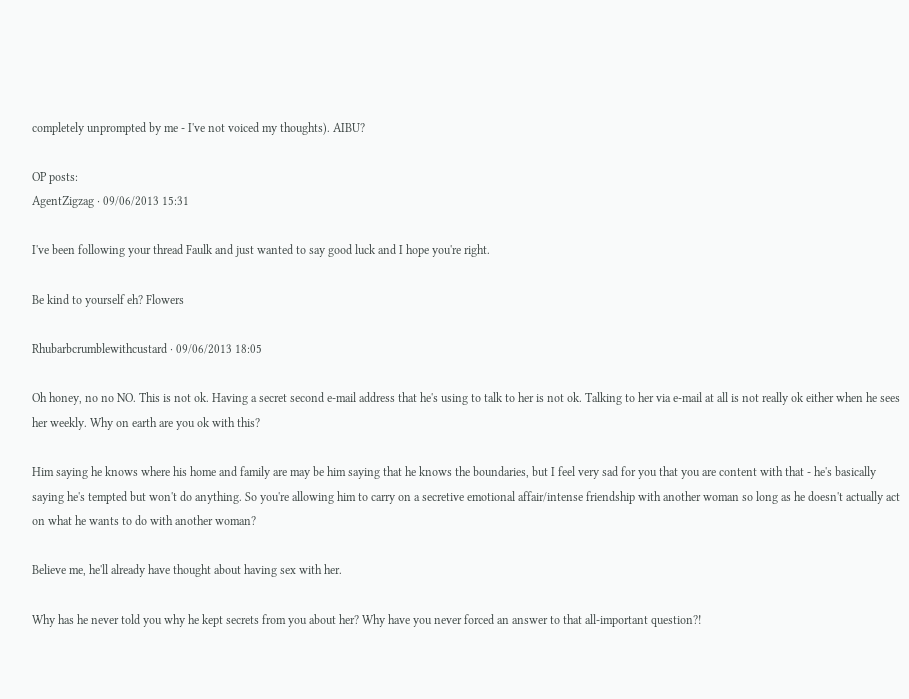completely unprompted by me - I've not voiced my thoughts). AIBU?

OP posts:
AgentZigzag · 09/06/2013 15:31

I've been following your thread Faulk and just wanted to say good luck and I hope you're right.

Be kind to yourself eh? Flowers

Rhubarbcrumblewithcustard · 09/06/2013 18:05

Oh honey, no no NO. This is not ok. Having a secret second e-mail address that he's using to talk to her is not ok. Talking to her via e-mail at all is not really ok either when he sees her weekly. Why on earth are you ok with this?

Him saying he knows where his home and family are may be him saying that he knows the boundaries, but I feel very sad for you that you are content with that - he's basically saying he's tempted but won't do anything. So you're allowing him to carry on a secretive emotional affair/intense friendship with another woman so long as he doesn't actually act on what he wants to do with another woman?

Believe me, he'll already have thought about having sex with her.

Why has he never told you why he kept secrets from you about her? Why have you never forced an answer to that all-important question?!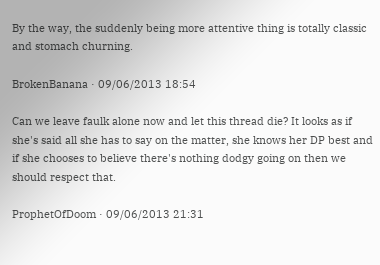By the way, the suddenly being more attentive thing is totally classic and stomach churning.

BrokenBanana · 09/06/2013 18:54

Can we leave faulk alone now and let this thread die? It looks as if she's said all she has to say on the matter, she knows her DP best and if she chooses to believe there's nothing dodgy going on then we should respect that.

ProphetOfDoom · 09/06/2013 21:31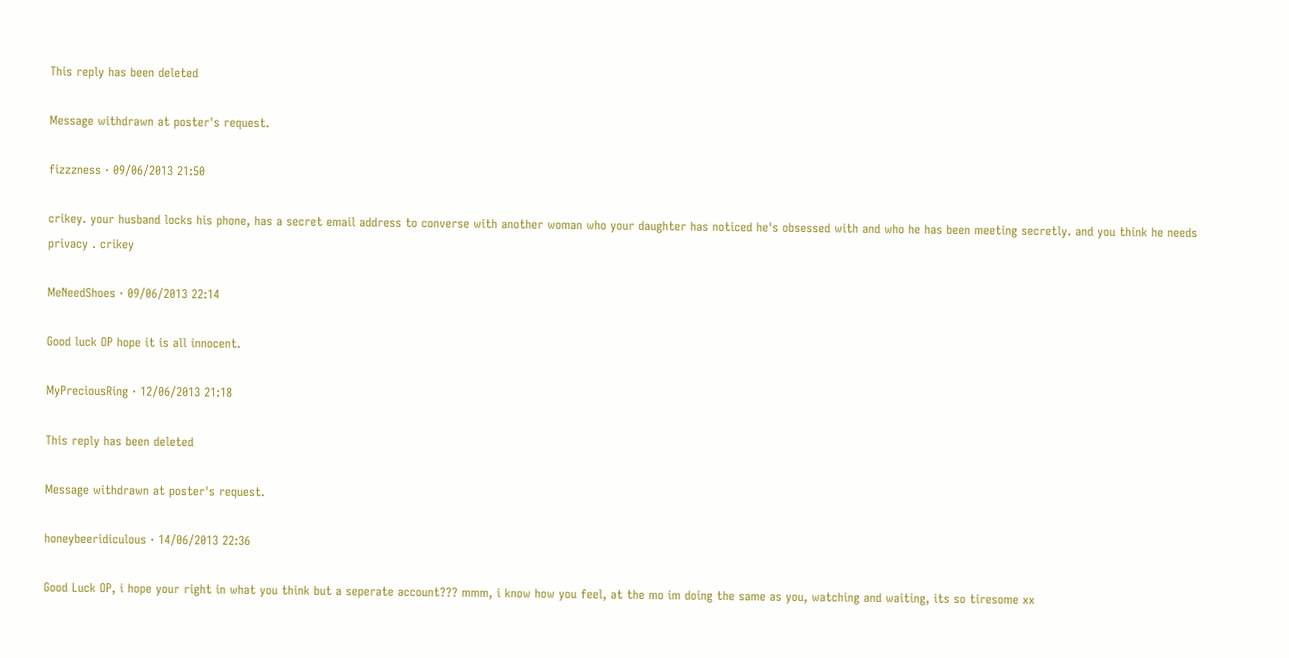This reply has been deleted

Message withdrawn at poster's request.

fizzzness · 09/06/2013 21:50

crikey. your husband locks his phone, has a secret email address to converse with another woman who your daughter has noticed he's obsessed with and who he has been meeting secretly. and you think he needs privacy . crikey

MeNeedShoes · 09/06/2013 22:14

Good luck OP hope it is all innocent.

MyPreciousRing · 12/06/2013 21:18

This reply has been deleted

Message withdrawn at poster's request.

honeybeeridiculous · 14/06/2013 22:36

Good Luck OP, i hope your right in what you think but a seperate account??? mmm, i know how you feel, at the mo im doing the same as you, watching and waiting, its so tiresome xx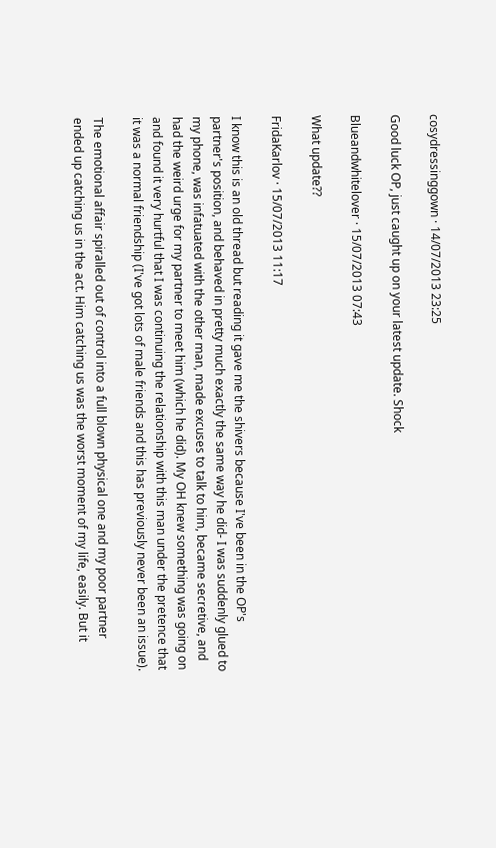cosydressinggown · 14/07/2013 23:25

Good luck OP, just caught up on your latest update. Shock

Blueandwhitelover · 15/07/2013 07:43

What update??

FridaKarlov · 15/07/2013 11:17

I know this is an old thread but reading it gave me the shivers because I've been in the OP's partner's position, and behaved in pretty much exactly the same way he did- I was suddenly glued to my phone, was infatuated with the other man, made excuses to talk to him, became secretive, and had the weird urge for my partner to meet him (which he did). My OH knew something was going on and found it very hurtful that I was continuing the relationship with this man under the pretence that it was a normal friendship (I've got lots of male friends and this has previously never been an issue).

The emotional affair spiralled out of control into a full blown physical one and my poor partner ended up catching us in the act. Him catching us was the worst moment of my life, easily. But it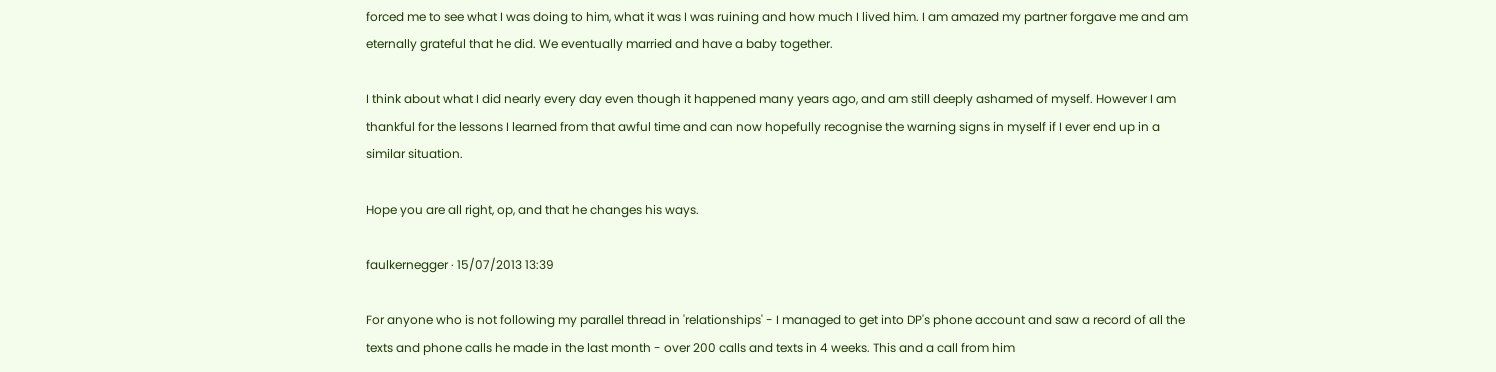forced me to see what I was doing to him, what it was I was ruining and how much I lived him. I am amazed my partner forgave me and am eternally grateful that he did. We eventually married and have a baby together.

I think about what I did nearly every day even though it happened many years ago, and am still deeply ashamed of myself. However I am thankful for the lessons I learned from that awful time and can now hopefully recognise the warning signs in myself if I ever end up in a similar situation.

Hope you are all right, op, and that he changes his ways.

faulkernegger · 15/07/2013 13:39

For anyone who is not following my parallel thread in 'relationships' - I managed to get into DP's phone account and saw a record of all the texts and phone calls he made in the last month - over 200 calls and texts in 4 weeks. This and a call from him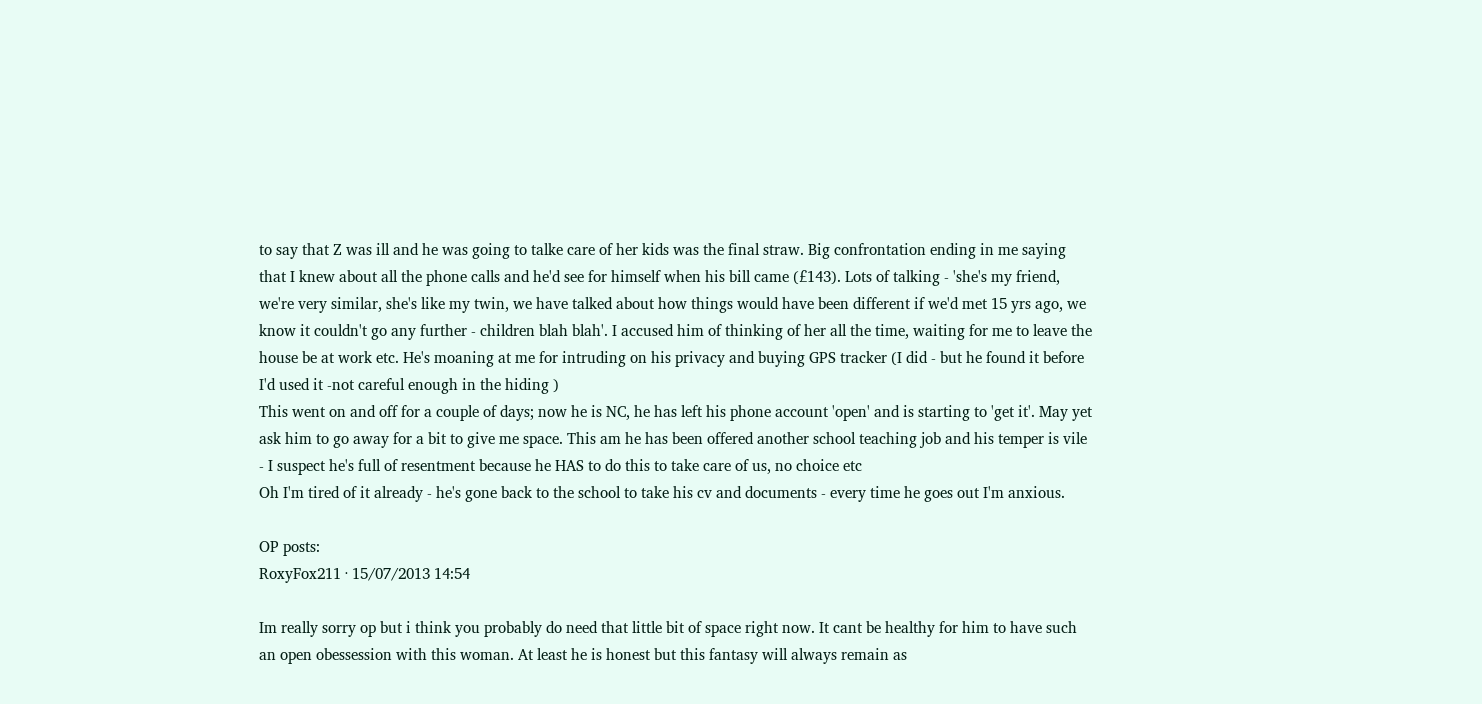to say that Z was ill and he was going to talke care of her kids was the final straw. Big confrontation ending in me saying that I knew about all the phone calls and he'd see for himself when his bill came (£143). Lots of talking - 'she's my friend, we're very similar, she's like my twin, we have talked about how things would have been different if we'd met 15 yrs ago, we know it couldn't go any further - children blah blah'. I accused him of thinking of her all the time, waiting for me to leave the house be at work etc. He's moaning at me for intruding on his privacy and buying GPS tracker (I did - but he found it before I'd used it -not careful enough in the hiding )
This went on and off for a couple of days; now he is NC, he has left his phone account 'open' and is starting to 'get it'. May yet ask him to go away for a bit to give me space. This am he has been offered another school teaching job and his temper is vile - I suspect he's full of resentment because he HAS to do this to take care of us, no choice etc
Oh I'm tired of it already - he's gone back to the school to take his cv and documents - every time he goes out I'm anxious.

OP posts:
RoxyFox211 · 15/07/2013 14:54

Im really sorry op but i think you probably do need that little bit of space right now. It cant be healthy for him to have such an open obessession with this woman. At least he is honest but this fantasy will always remain as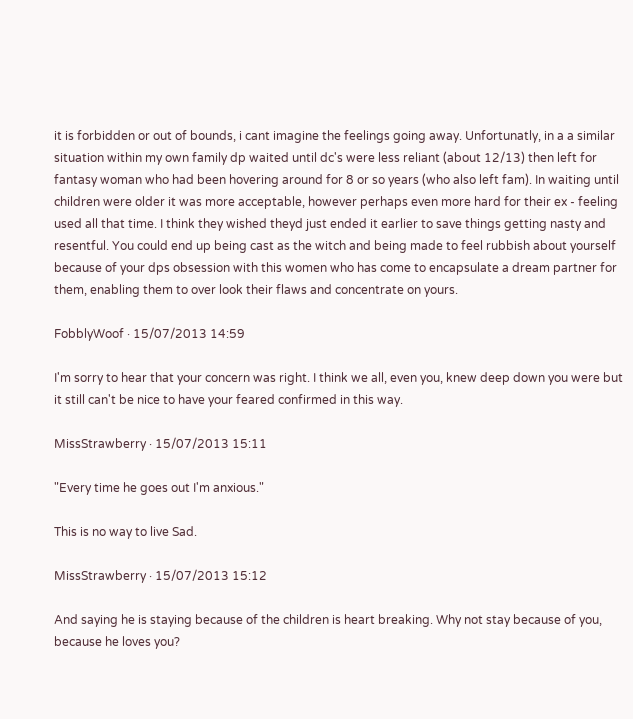it is forbidden or out of bounds, i cant imagine the feelings going away. Unfortunatly, in a a similar situation within my own family dp waited until dc's were less reliant (about 12/13) then left for fantasy woman who had been hovering around for 8 or so years (who also left fam). In waiting until children were older it was more acceptable, however perhaps even more hard for their ex - feeling used all that time. I think they wished theyd just ended it earlier to save things getting nasty and resentful. You could end up being cast as the witch and being made to feel rubbish about yourself because of your dps obsession with this women who has come to encapsulate a dream partner for them, enabling them to over look their flaws and concentrate on yours.

FobblyWoof · 15/07/2013 14:59

I'm sorry to hear that your concern was right. I think we all, even you, knew deep down you were but it still can't be nice to have your feared confirmed in this way.

MissStrawberry · 15/07/2013 15:11

"Every time he goes out I'm anxious."

This is no way to live Sad.

MissStrawberry · 15/07/2013 15:12

And saying he is staying because of the children is heart breaking. Why not stay because of you, because he loves you?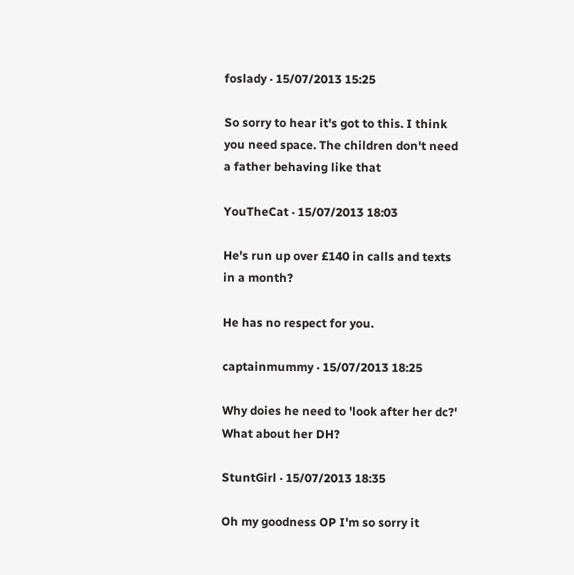foslady · 15/07/2013 15:25

So sorry to hear it's got to this. I think you need space. The children don't need a father behaving like that

YouTheCat · 15/07/2013 18:03

He's run up over £140 in calls and texts in a month?

He has no respect for you.

captainmummy · 15/07/2013 18:25

Why doies he need to 'look after her dc?' What about her DH?

StuntGirl · 15/07/2013 18:35

Oh my goodness OP I'm so sorry it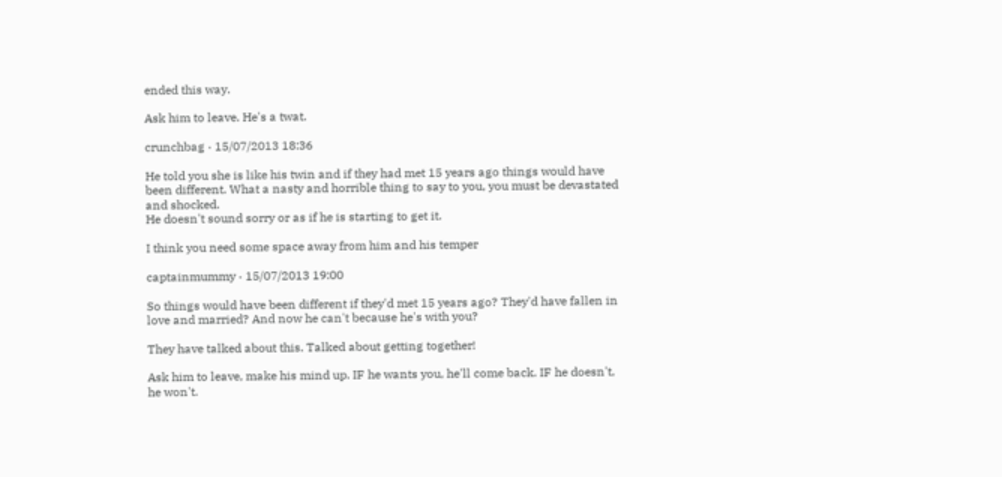ended this way.

Ask him to leave. He's a twat.

crunchbag · 15/07/2013 18:36

He told you she is like his twin and if they had met 15 years ago things would have been different. What a nasty and horrible thing to say to you, you must be devastated and shocked.
He doesn't sound sorry or as if he is starting to get it.

I think you need some space away from him and his temper

captainmummy · 15/07/2013 19:00

So things would have been different if they'd met 15 years ago? They'd have fallen in love and married? And now he can't because he's with you?

They have talked about this. Talked about getting together!

Ask him to leave, make his mind up. IF he wants you, he'll come back. IF he doesn't, he won't.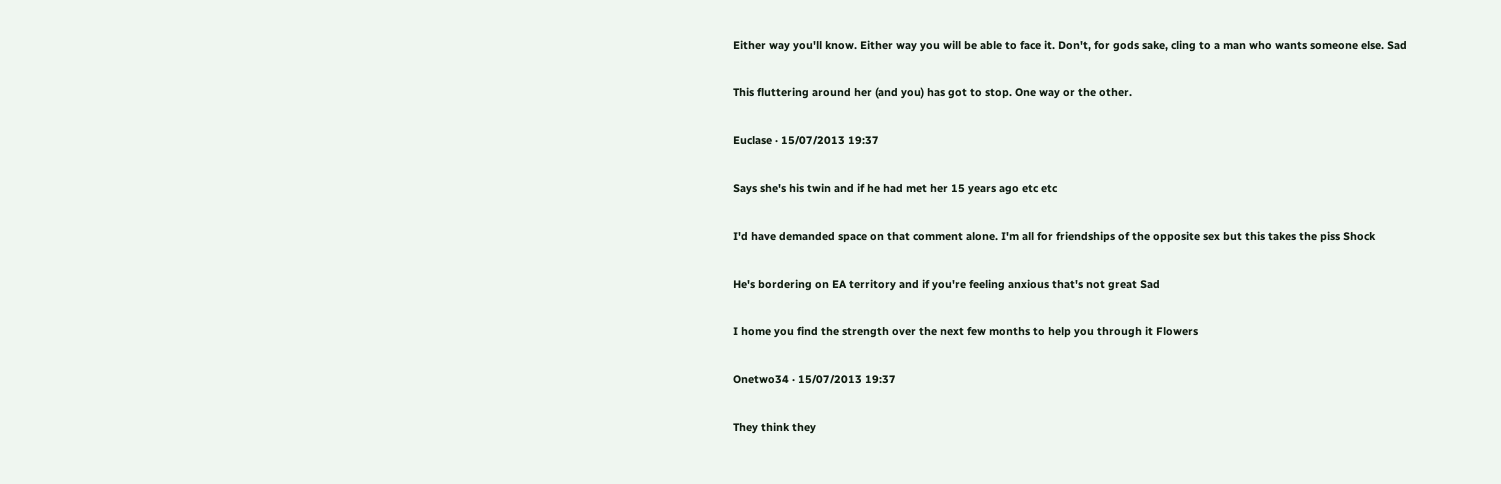Either way you'll know. Either way you will be able to face it. Don't, for gods sake, cling to a man who wants someone else. Sad

This fluttering around her (and you) has got to stop. One way or the other.

Euclase · 15/07/2013 19:37

Says she's his twin and if he had met her 15 years ago etc etc

I'd have demanded space on that comment alone. I'm all for friendships of the opposite sex but this takes the piss Shock

He's bordering on EA territory and if you're feeling anxious that's not great Sad

I home you find the strength over the next few months to help you through it Flowers

Onetwo34 · 15/07/2013 19:37

They think they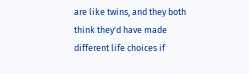are like twins, and they both think they'd have made different life choices if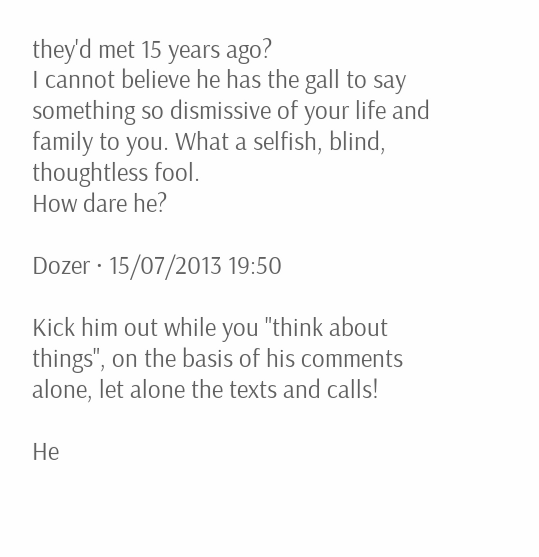they'd met 15 years ago?
I cannot believe he has the gall to say something so dismissive of your life and family to you. What a selfish, blind, thoughtless fool.
How dare he?

Dozer · 15/07/2013 19:50

Kick him out while you "think about things", on the basis of his comments alone, let alone the texts and calls!

He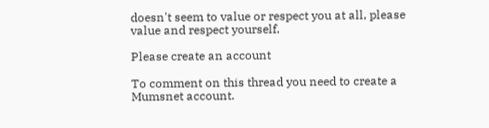doesn't seem to value or respect you at all, please value and respect yourself.

Please create an account

To comment on this thread you need to create a Mumsnet account.